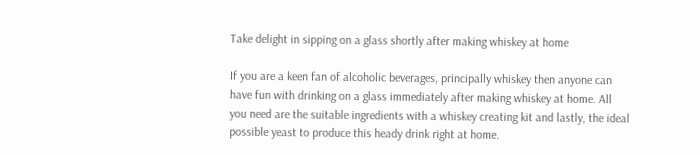Take delight in sipping on a glass shortly after making whiskey at home

If you are a keen fan of alcoholic beverages, principally whiskey then anyone can have fun with drinking on a glass immediately after making whiskey at home. All you need are the suitable ingredients with a whiskey creating kit and lastly, the ideal possible yeast to produce this heady drink right at home.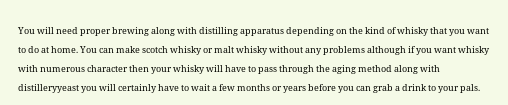You will need proper brewing along with distilling apparatus depending on the kind of whisky that you want to do at home. You can make scotch whisky or malt whisky without any problems although if you want whisky with numerous character then your whisky will have to pass through the aging method along with distilleryyeast you will certainly have to wait a few months or years before you can grab a drink to your pals.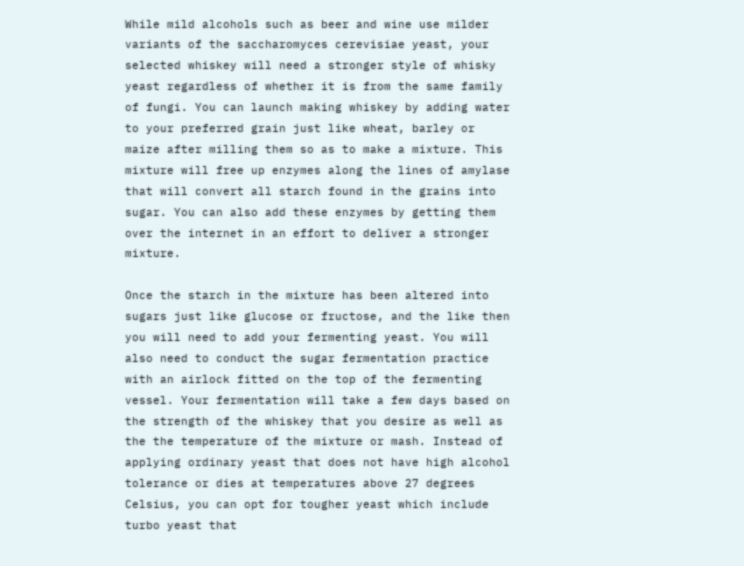While mild alcohols such as beer and wine use milder variants of the saccharomyces cerevisiae yeast, your selected whiskey will need a stronger style of whisky yeast regardless of whether it is from the same family of fungi. You can launch making whiskey by adding water to your preferred grain just like wheat, barley or maize after milling them so as to make a mixture. This mixture will free up enzymes along the lines of amylase that will convert all starch found in the grains into sugar. You can also add these enzymes by getting them over the internet in an effort to deliver a stronger mixture.

Once the starch in the mixture has been altered into sugars just like glucose or fructose, and the like then you will need to add your fermenting yeast. You will also need to conduct the sugar fermentation practice with an airlock fitted on the top of the fermenting vessel. Your fermentation will take a few days based on the strength of the whiskey that you desire as well as the the temperature of the mixture or mash. Instead of applying ordinary yeast that does not have high alcohol tolerance or dies at temperatures above 27 degrees Celsius, you can opt for tougher yeast which include turbo yeast that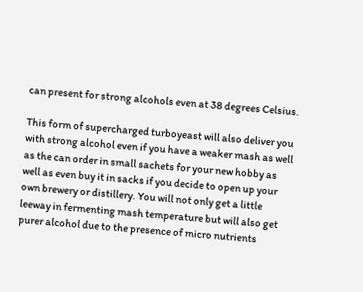can present for strong alcohols even at 38 degrees Celsius.

This form of supercharged turboyeast will also deliver you with strong alcohol even if you have a weaker mash as well as the can order in small sachets for your new hobby as well as even buy it in sacks if you decide to open up your own brewery or distillery. You will not only get a little leeway in fermenting mash temperature but will also get purer alcohol due to the presence of micro nutrients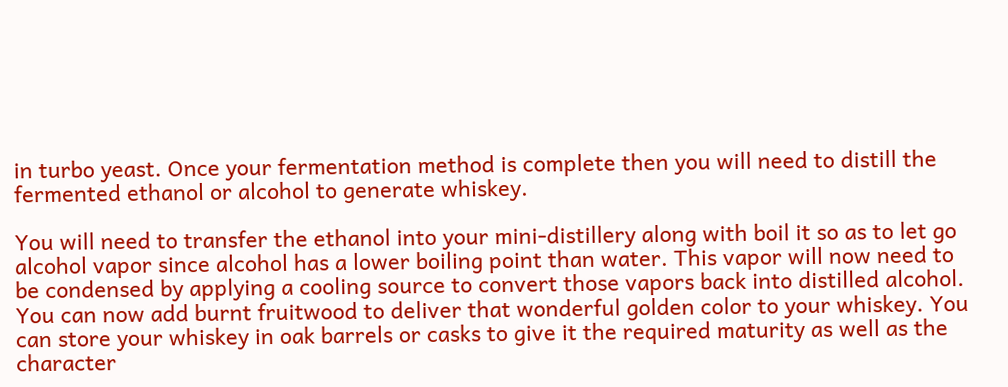in turbo yeast. Once your fermentation method is complete then you will need to distill the fermented ethanol or alcohol to generate whiskey.

You will need to transfer the ethanol into your mini-distillery along with boil it so as to let go alcohol vapor since alcohol has a lower boiling point than water. This vapor will now need to be condensed by applying a cooling source to convert those vapors back into distilled alcohol. You can now add burnt fruitwood to deliver that wonderful golden color to your whiskey. You can store your whiskey in oak barrels or casks to give it the required maturity as well as the character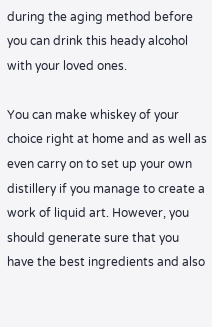during the aging method before you can drink this heady alcohol with your loved ones.

You can make whiskey of your choice right at home and as well as even carry on to set up your own distillery if you manage to create a work of liquid art. However, you should generate sure that you have the best ingredients and also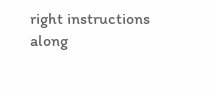right instructions along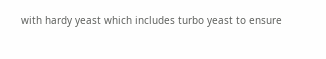with hardy yeast which includes turbo yeast to ensure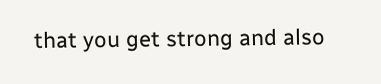that you get strong and also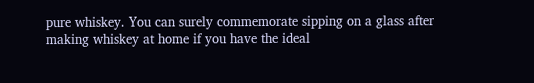pure whiskey. You can surely commemorate sipping on a glass after making whiskey at home if you have the ideal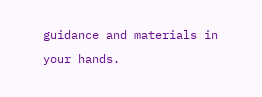guidance and materials in your hands.